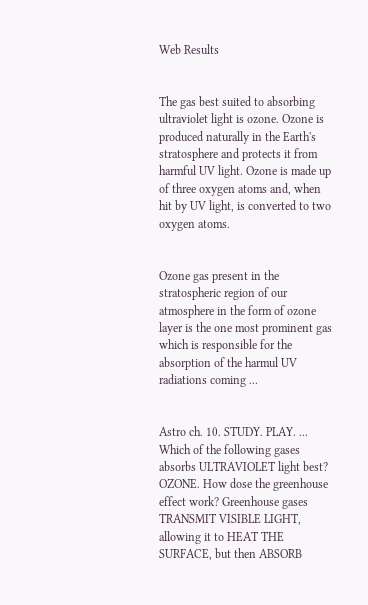Web Results


The gas best suited to absorbing ultraviolet light is ozone. Ozone is produced naturally in the Earth's stratosphere and protects it from harmful UV light. Ozone is made up of three oxygen atoms and, when hit by UV light, is converted to two oxygen atoms.


Ozone gas present in the stratospheric region of our atmosphere in the form of ozone layer is the one most prominent gas which is responsible for the absorption of the harmul UV radiations coming ...


Astro ch. 10. STUDY. PLAY. ... Which of the following gases absorbs ULTRAVIOLET light best? OZONE. How dose the greenhouse effect work? Greenhouse gases TRANSMIT VISIBLE LIGHT, allowing it to HEAT THE SURFACE, but then ABSORB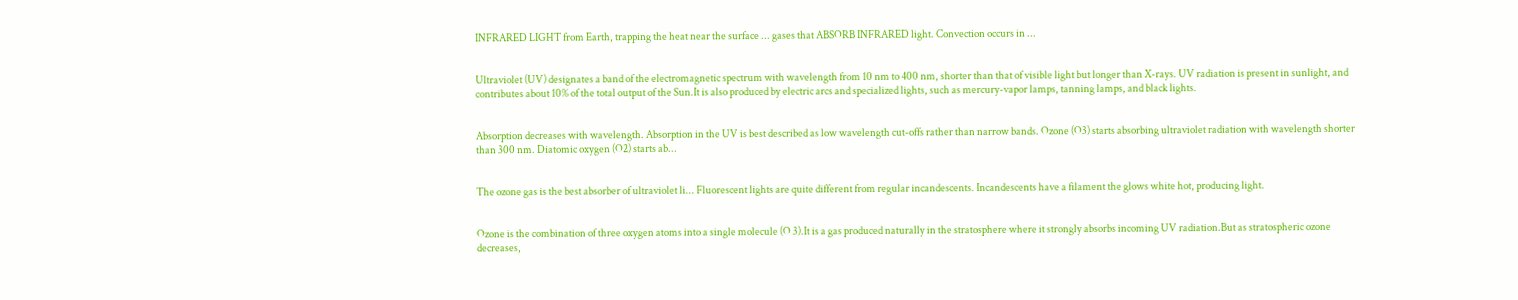INFRARED LIGHT from Earth, trapping the heat near the surface ... gases that ABSORB INFRARED light. Convection occurs in ...


Ultraviolet (UV) designates a band of the electromagnetic spectrum with wavelength from 10 nm to 400 nm, shorter than that of visible light but longer than X-rays. UV radiation is present in sunlight, and contributes about 10% of the total output of the Sun.It is also produced by electric arcs and specialized lights, such as mercury-vapor lamps, tanning lamps, and black lights.


Absorption decreases with wavelength. Absorption in the UV is best described as low wavelength cut-offs rather than narrow bands. Ozone (O3) starts absorbing ultraviolet radiation with wavelength shorter than 300 nm. Diatomic oxygen (O2) starts ab...


The ozone gas is the best absorber of ultraviolet li... Fluorescent lights are quite different from regular incandescents. Incandescents have a filament the glows white hot, producing light.


Ozone is the combination of three oxygen atoms into a single molecule (O 3).It is a gas produced naturally in the stratosphere where it strongly absorbs incoming UV radiation.But as stratospheric ozone decreases,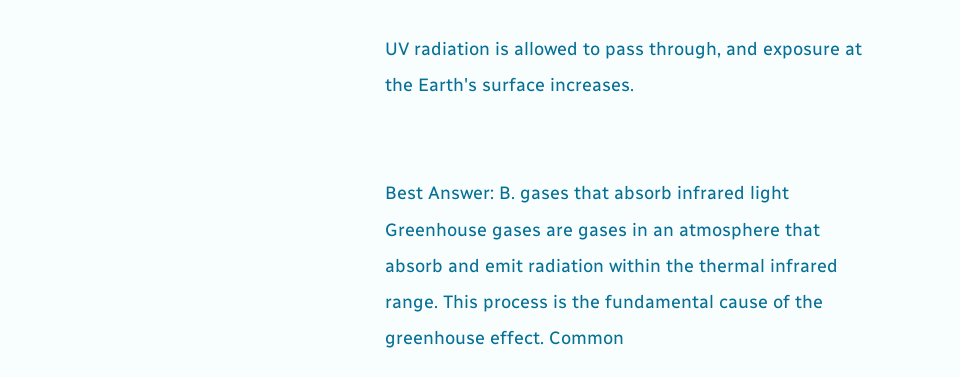UV radiation is allowed to pass through, and exposure at the Earth's surface increases.


Best Answer: B. gases that absorb infrared light Greenhouse gases are gases in an atmosphere that absorb and emit radiation within the thermal infrared range. This process is the fundamental cause of the greenhouse effect. Common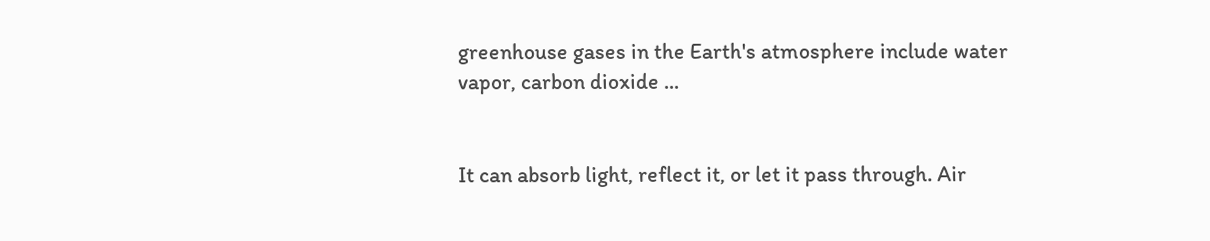greenhouse gases in the Earth's atmosphere include water vapor, carbon dioxide ...


It can absorb light, reflect it, or let it pass through. Air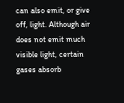can also emit, or give off, light. Although air does not emit much visible light, certain gases absorb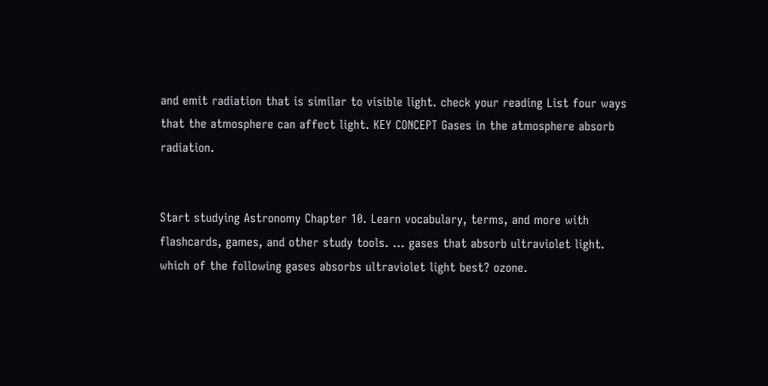and emit radiation that is similar to visible light. check your reading List four ways that the atmosphere can affect light. KEY CONCEPT Gases in the atmosphere absorb radiation.


Start studying Astronomy Chapter 10. Learn vocabulary, terms, and more with flashcards, games, and other study tools. ... gases that absorb ultraviolet light. which of the following gases absorbs ultraviolet light best? ozone.